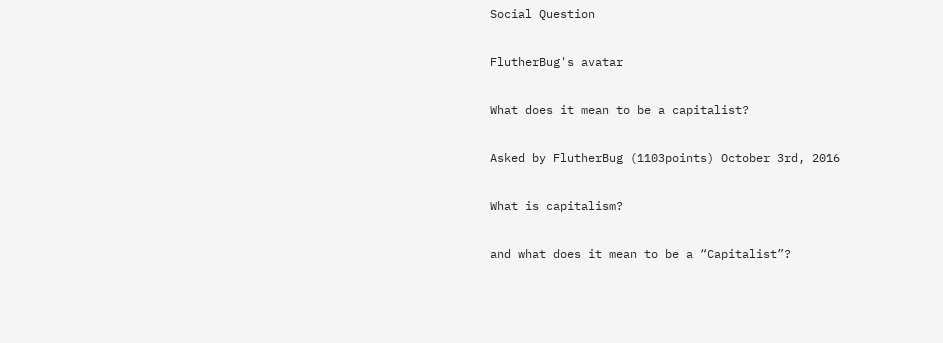Social Question

FlutherBug's avatar

What does it mean to be a capitalist?

Asked by FlutherBug (1103points) October 3rd, 2016

What is capitalism?

and what does it mean to be a “Capitalist”?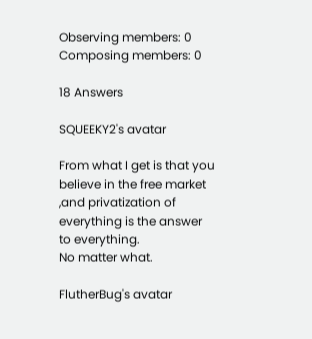Observing members: 0 Composing members: 0

18 Answers

SQUEEKY2's avatar

From what I get is that you believe in the free market ,and privatization of everything is the answer to everything.
No matter what.

FlutherBug's avatar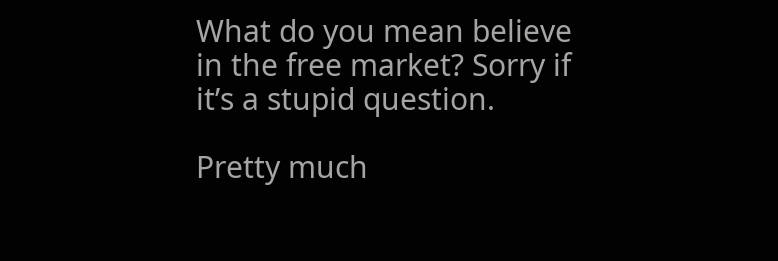What do you mean believe in the free market? Sorry if it’s a stupid question.

Pretty much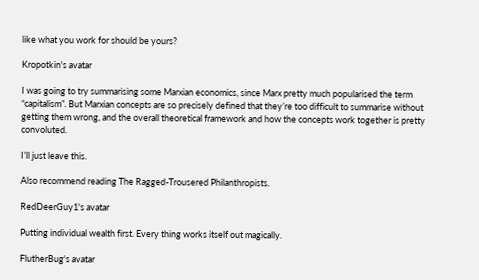like what you work for should be yours?

Kropotkin's avatar

I was going to try summarising some Marxian economics, since Marx pretty much popularised the term “capitalism”. But Marxian concepts are so precisely defined that they’re too difficult to summarise without getting them wrong, and the overall theoretical framework and how the concepts work together is pretty convoluted.

I’ll just leave this.

Also recommend reading The Ragged-Trousered Philanthropists.

RedDeerGuy1's avatar

Putting individual wealth first. Every thing works itself out magically.

FlutherBug's avatar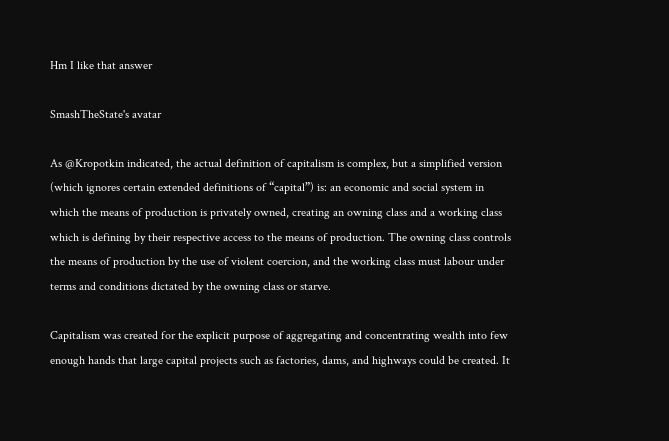Hm I like that answer

SmashTheState's avatar

As @Kropotkin indicated, the actual definition of capitalism is complex, but a simplified version (which ignores certain extended definitions of “capital”) is: an economic and social system in which the means of production is privately owned, creating an owning class and a working class which is defining by their respective access to the means of production. The owning class controls the means of production by the use of violent coercion, and the working class must labour under terms and conditions dictated by the owning class or starve.

Capitalism was created for the explicit purpose of aggregating and concentrating wealth into few enough hands that large capital projects such as factories, dams, and highways could be created. It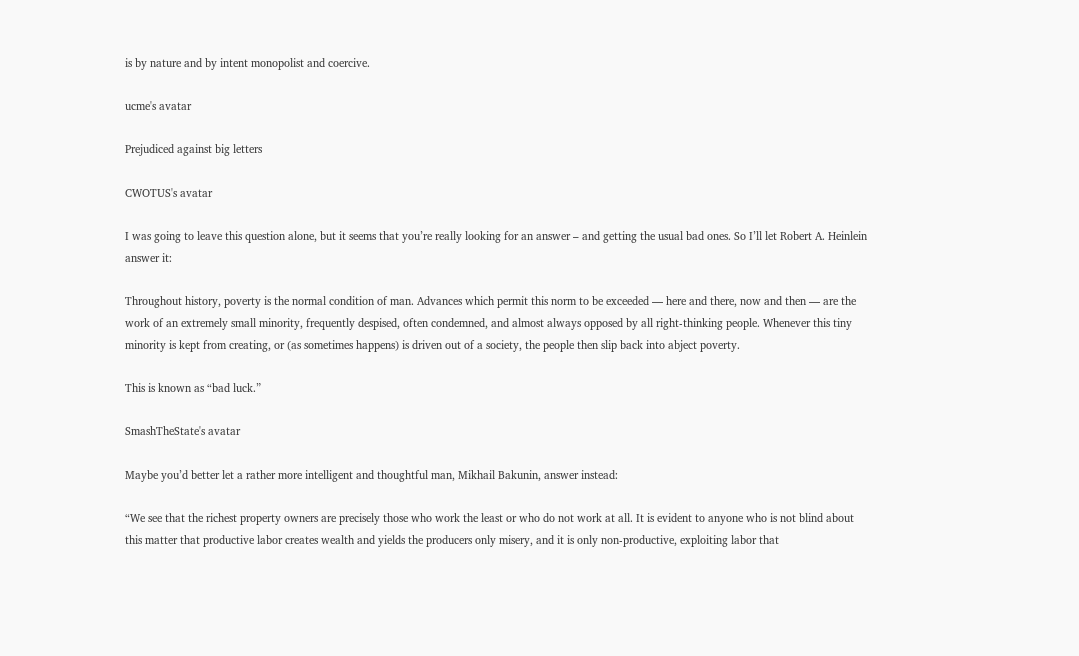is by nature and by intent monopolist and coercive.

ucme's avatar

Prejudiced against big letters

CWOTUS's avatar

I was going to leave this question alone, but it seems that you’re really looking for an answer – and getting the usual bad ones. So I’ll let Robert A. Heinlein answer it:

Throughout history, poverty is the normal condition of man. Advances which permit this norm to be exceeded — here and there, now and then — are the work of an extremely small minority, frequently despised, often condemned, and almost always opposed by all right-thinking people. Whenever this tiny minority is kept from creating, or (as sometimes happens) is driven out of a society, the people then slip back into abject poverty.

This is known as “bad luck.”

SmashTheState's avatar

Maybe you’d better let a rather more intelligent and thoughtful man, Mikhail Bakunin, answer instead:

“We see that the richest property owners are precisely those who work the least or who do not work at all. It is evident to anyone who is not blind about this matter that productive labor creates wealth and yields the producers only misery, and it is only non-productive, exploiting labor that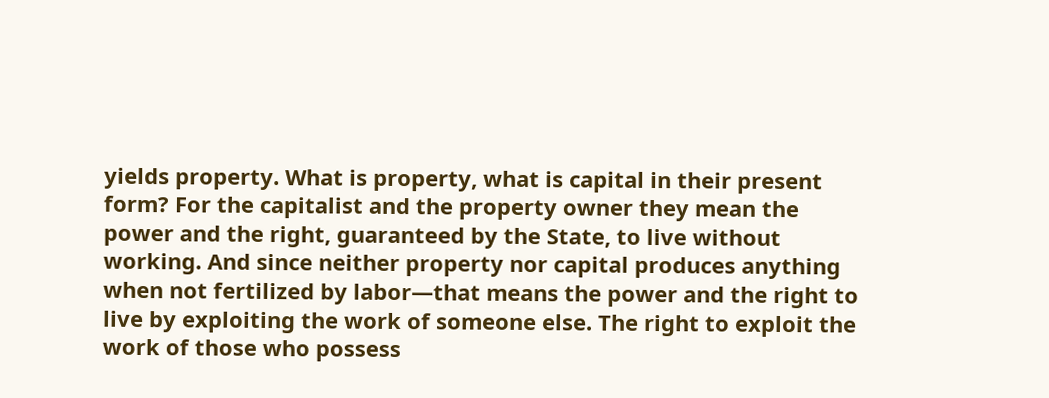yields property. What is property, what is capital in their present form? For the capitalist and the property owner they mean the power and the right, guaranteed by the State, to live without working. And since neither property nor capital produces anything when not fertilized by labor—that means the power and the right to live by exploiting the work of someone else. The right to exploit the work of those who possess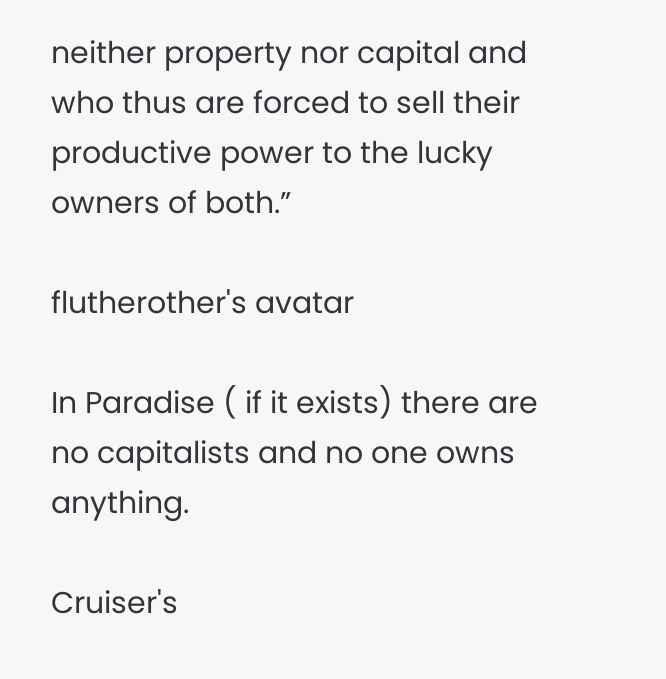neither property nor capital and who thus are forced to sell their productive power to the lucky owners of both.”

flutherother's avatar

In Paradise ( if it exists) there are no capitalists and no one owns anything.

Cruiser's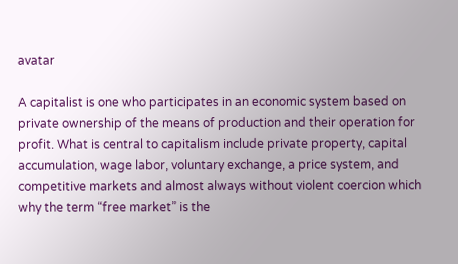avatar

A capitalist is one who participates in an economic system based on private ownership of the means of production and their operation for profit. What is central to capitalism include private property, capital accumulation, wage labor, voluntary exchange, a price system, and competitive markets and almost always without violent coercion which why the term “free market” is the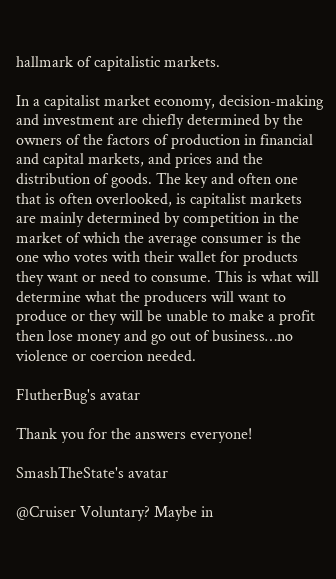hallmark of capitalistic markets.

In a capitalist market economy, decision-making and investment are chiefly determined by the owners of the factors of production in financial and capital markets, and prices and the distribution of goods. The key and often one that is often overlooked, is capitalist markets are mainly determined by competition in the market of which the average consumer is the one who votes with their wallet for products they want or need to consume. This is what will determine what the producers will want to produce or they will be unable to make a profit then lose money and go out of business…no violence or coercion needed.

FlutherBug's avatar

Thank you for the answers everyone!

SmashTheState's avatar

@Cruiser Voluntary? Maybe in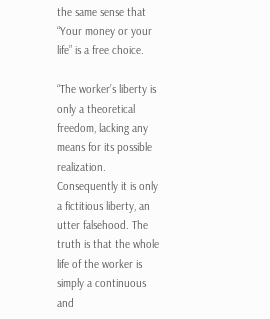the same sense that “Your money or your life” is a free choice.

“The worker’s liberty is only a theoretical freedom, lacking any means for its possible realization. Consequently it is only a fictitious liberty, an utter falsehood. The truth is that the whole life of the worker is simply a continuous and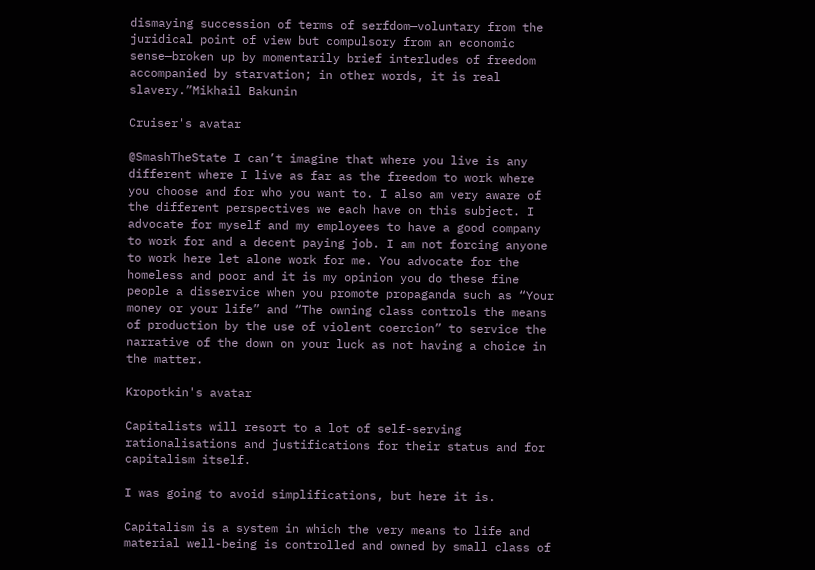dismaying succession of terms of serfdom—voluntary from the juridical point of view but compulsory from an economic sense—broken up by momentarily brief interludes of freedom accompanied by starvation; in other words, it is real slavery.”Mikhail Bakunin

Cruiser's avatar

@SmashTheState I can’t imagine that where you live is any different where I live as far as the freedom to work where you choose and for who you want to. I also am very aware of the different perspectives we each have on this subject. I advocate for myself and my employees to have a good company to work for and a decent paying job. I am not forcing anyone to work here let alone work for me. You advocate for the homeless and poor and it is my opinion you do these fine people a disservice when you promote propaganda such as “Your money or your life” and “The owning class controls the means of production by the use of violent coercion” to service the narrative of the down on your luck as not having a choice in the matter.

Kropotkin's avatar

Capitalists will resort to a lot of self-serving rationalisations and justifications for their status and for capitalism itself.

I was going to avoid simplifications, but here it is.

Capitalism is a system in which the very means to life and material well-being is controlled and owned by small class of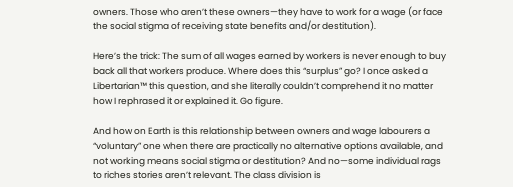owners. Those who aren’t these owners—they have to work for a wage (or face the social stigma of receiving state benefits and/or destitution).

Here’s the trick: The sum of all wages earned by workers is never enough to buy back all that workers produce. Where does this “surplus” go? I once asked a Libertarian™ this question, and she literally couldn’t comprehend it no matter how I rephrased it or explained it. Go figure.

And how on Earth is this relationship between owners and wage labourers a “voluntary” one when there are practically no alternative options available, and not working means social stigma or destitution? And no—some individual rags to riches stories aren’t relevant. The class division is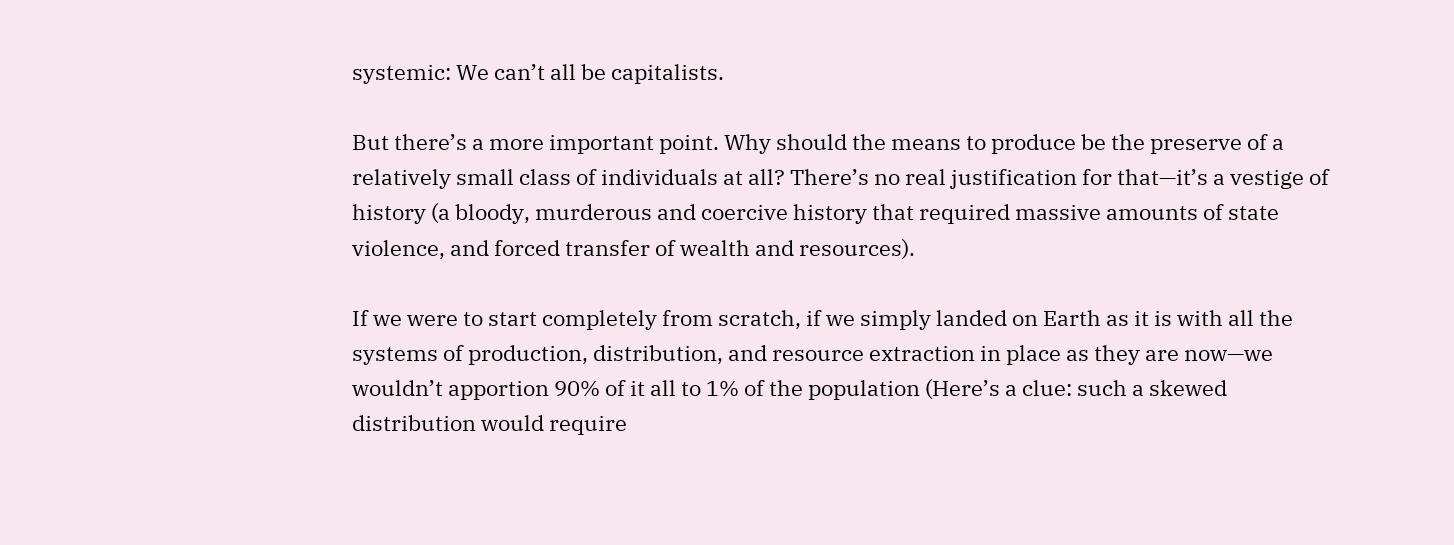systemic: We can’t all be capitalists.

But there’s a more important point. Why should the means to produce be the preserve of a relatively small class of individuals at all? There’s no real justification for that—it’s a vestige of history (a bloody, murderous and coercive history that required massive amounts of state violence, and forced transfer of wealth and resources).

If we were to start completely from scratch, if we simply landed on Earth as it is with all the systems of production, distribution, and resource extraction in place as they are now—we wouldn’t apportion 90% of it all to 1% of the population (Here’s a clue: such a skewed distribution would require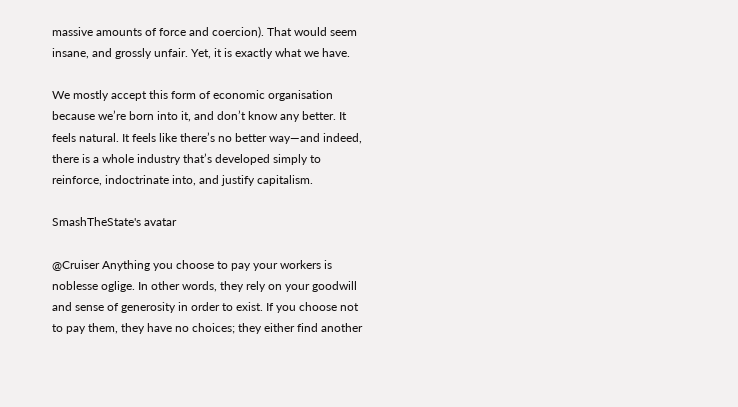massive amounts of force and coercion). That would seem insane, and grossly unfair. Yet, it is exactly what we have.

We mostly accept this form of economic organisation because we’re born into it, and don’t know any better. It feels natural. It feels like there’s no better way—and indeed, there is a whole industry that’s developed simply to reinforce, indoctrinate into, and justify capitalism.

SmashTheState's avatar

@Cruiser Anything you choose to pay your workers is noblesse oglige. In other words, they rely on your goodwill and sense of generosity in order to exist. If you choose not to pay them, they have no choices; they either find another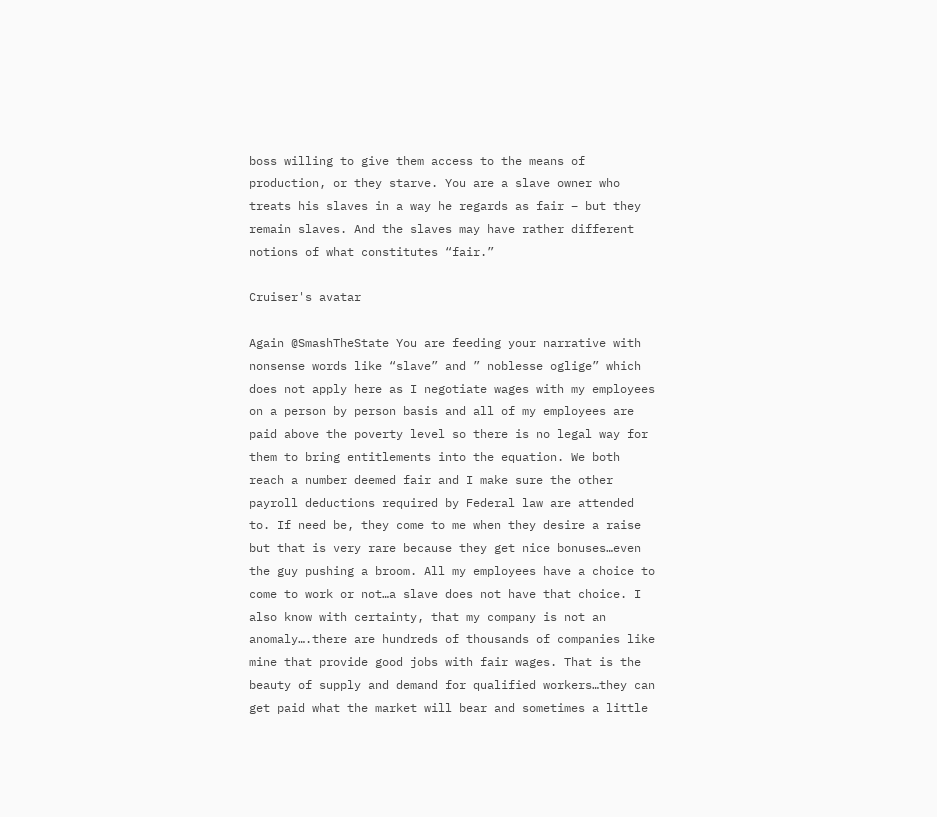boss willing to give them access to the means of production, or they starve. You are a slave owner who treats his slaves in a way he regards as fair – but they remain slaves. And the slaves may have rather different notions of what constitutes “fair.”

Cruiser's avatar

Again @SmashTheState You are feeding your narrative with nonsense words like “slave” and ” noblesse oglige” which does not apply here as I negotiate wages with my employees on a person by person basis and all of my employees are paid above the poverty level so there is no legal way for them to bring entitlements into the equation. We both reach a number deemed fair and I make sure the other payroll deductions required by Federal law are attended to. If need be, they come to me when they desire a raise but that is very rare because they get nice bonuses…even the guy pushing a broom. All my employees have a choice to come to work or not…a slave does not have that choice. I also know with certainty, that my company is not an anomaly….there are hundreds of thousands of companies like mine that provide good jobs with fair wages. That is the beauty of supply and demand for qualified workers…they can get paid what the market will bear and sometimes a little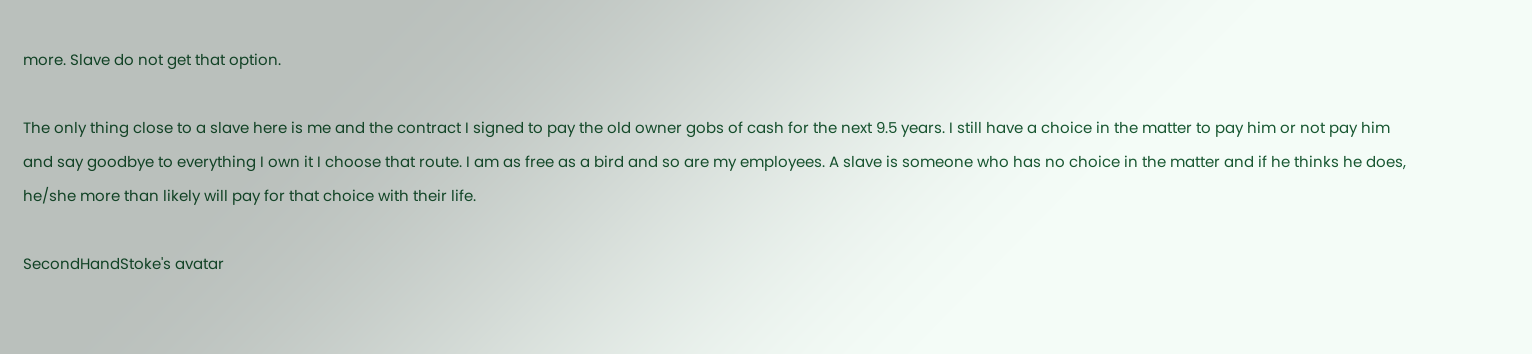more. Slave do not get that option.

The only thing close to a slave here is me and the contract I signed to pay the old owner gobs of cash for the next 9.5 years. I still have a choice in the matter to pay him or not pay him and say goodbye to everything I own it I choose that route. I am as free as a bird and so are my employees. A slave is someone who has no choice in the matter and if he thinks he does, he/she more than likely will pay for that choice with their life.

SecondHandStoke's avatar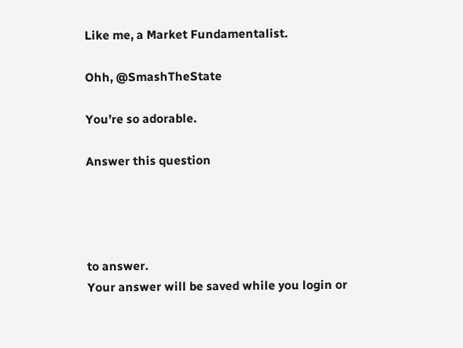Like me, a Market Fundamentalist.

Ohh, @SmashTheState

You’re so adorable.

Answer this question




to answer.
Your answer will be saved while you login or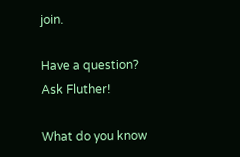join.

Have a question? Ask Fluther!

What do you know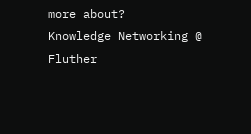more about?
Knowledge Networking @ Fluther